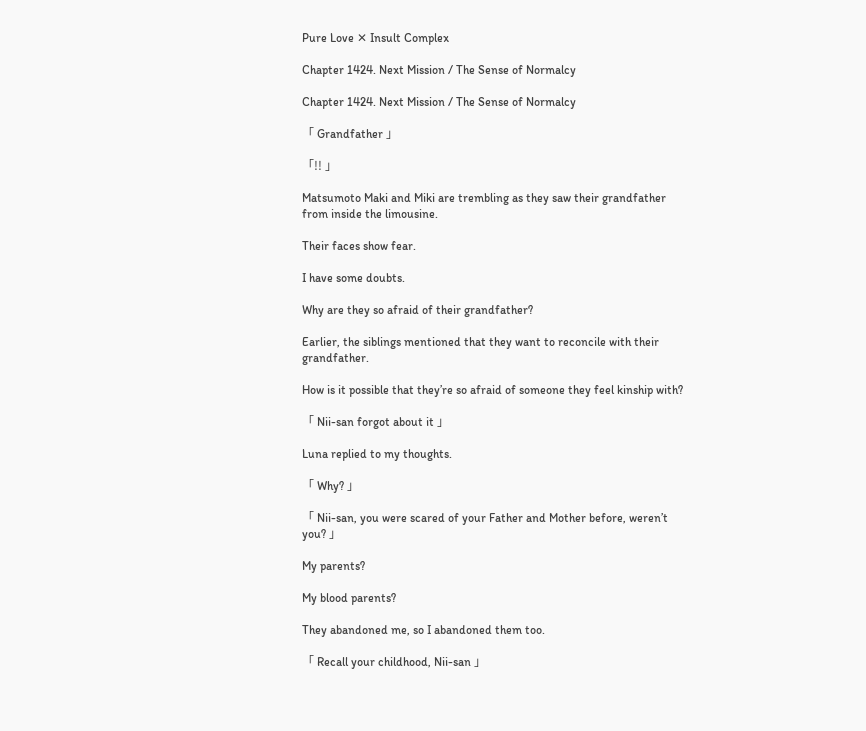Pure Love ✕ Insult Complex

Chapter 1424. Next Mission / The Sense of Normalcy

Chapter 1424. Next Mission / The Sense of Normalcy

「 Grandfather 」

「!! 」

Matsumoto Maki and Miki are trembling as they saw their grandfather from inside the limousine.

Their faces show fear.

I have some doubts.

Why are they so afraid of their grandfather?

Earlier, the siblings mentioned that they want to reconcile with their grandfather.

How is it possible that they’re so afraid of someone they feel kinship with?

「 Nii-san forgot about it 」

Luna replied to my thoughts.

「 Why? 」

「 Nii-san, you were scared of your Father and Mother before, weren’t you? 」

My parents?

My blood parents?

They abandoned me, so I abandoned them too.

「 Recall your childhood, Nii-san 」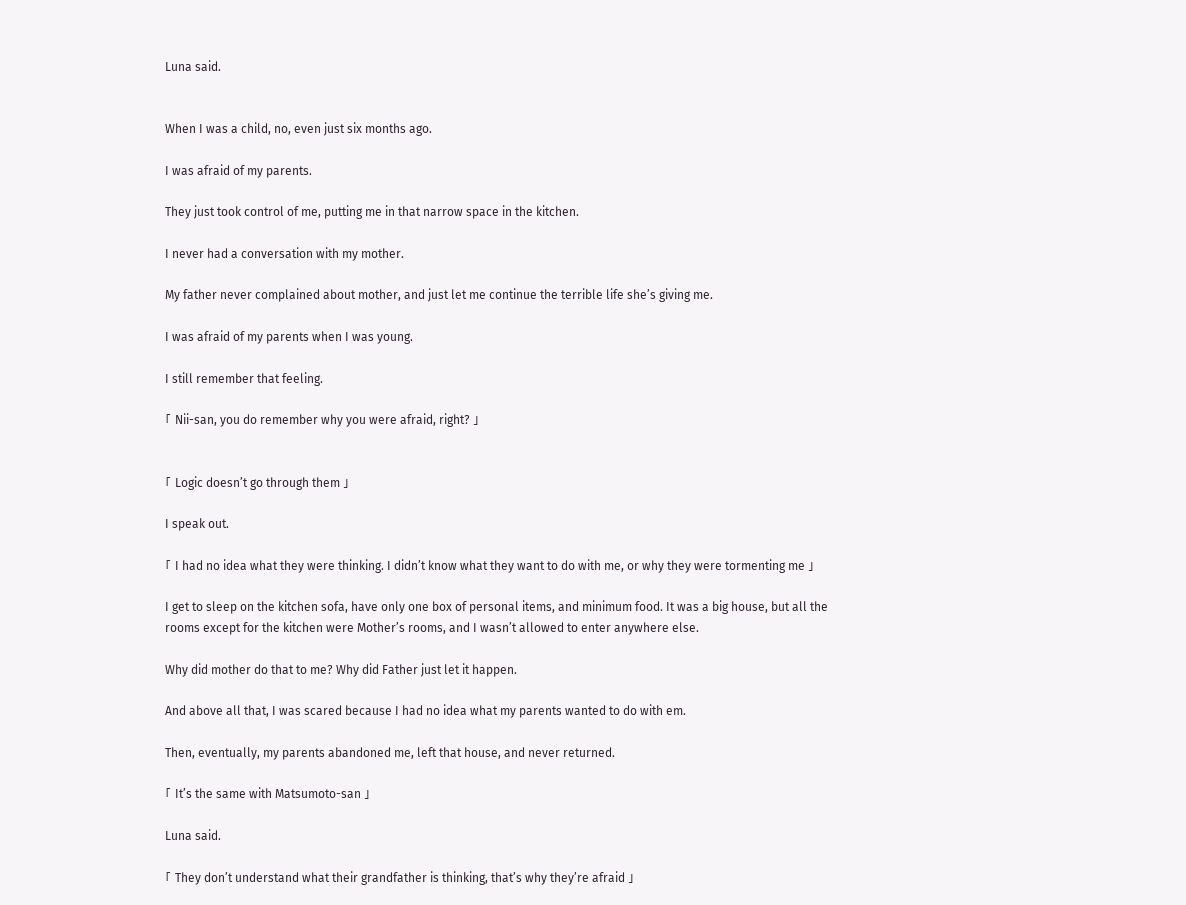Luna said.


When I was a child, no, even just six months ago.

I was afraid of my parents.

They just took control of me, putting me in that narrow space in the kitchen.

I never had a conversation with my mother.

My father never complained about mother, and just let me continue the terrible life she’s giving me.

I was afraid of my parents when I was young.

I still remember that feeling.

「 Nii-san, you do remember why you were afraid, right? 」


「 Logic doesn’t go through them 」

I speak out.

「 I had no idea what they were thinking. I didn’t know what they want to do with me, or why they were tormenting me 」

I get to sleep on the kitchen sofa, have only one box of personal items, and minimum food. It was a big house, but all the rooms except for the kitchen were Mother’s rooms, and I wasn’t allowed to enter anywhere else.

Why did mother do that to me? Why did Father just let it happen.

And above all that, I was scared because I had no idea what my parents wanted to do with em.

Then, eventually, my parents abandoned me, left that house, and never returned.

「 It’s the same with Matsumoto-san 」

Luna said.

「 They don’t understand what their grandfather is thinking, that’s why they’re afraid 」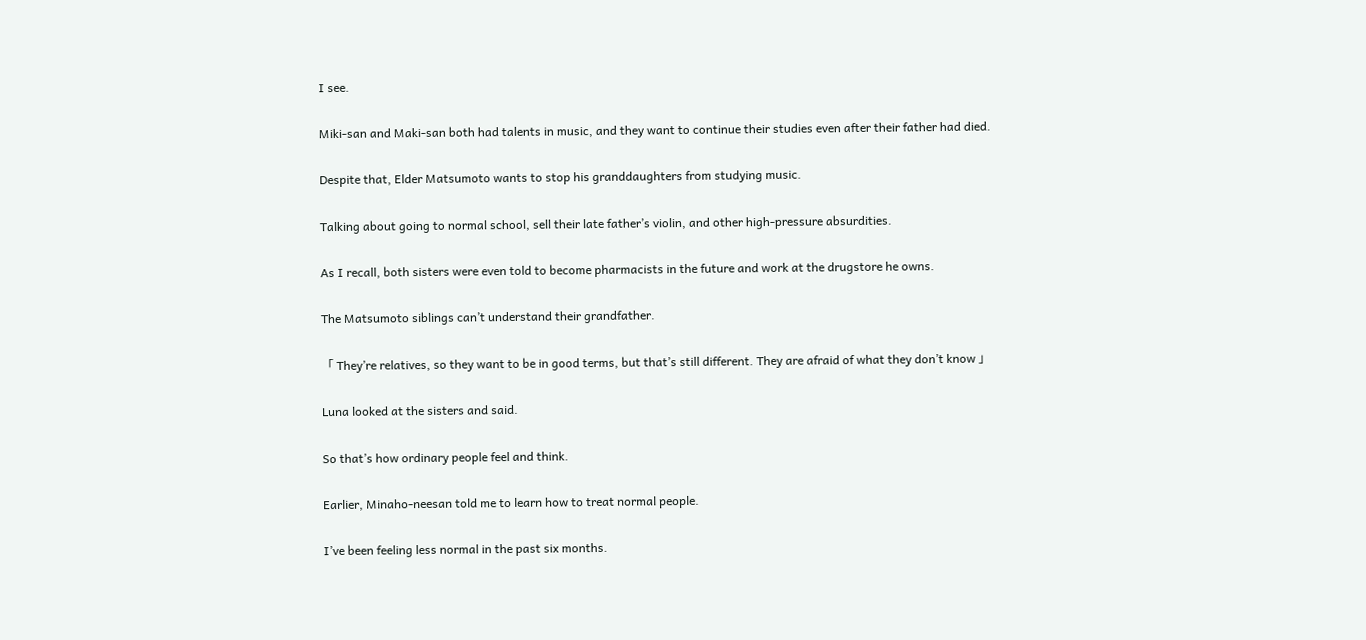I see.

Miki-san and Maki-san both had talents in music, and they want to continue their studies even after their father had died.

Despite that, Elder Matsumoto wants to stop his granddaughters from studying music.

Talking about going to normal school, sell their late father’s violin, and other high-pressure absurdities.

As I recall, both sisters were even told to become pharmacists in the future and work at the drugstore he owns.

The Matsumoto siblings can’t understand their grandfather.

「 They’re relatives, so they want to be in good terms, but that’s still different. They are afraid of what they don’t know 」

Luna looked at the sisters and said.

So that’s how ordinary people feel and think.

Earlier, Minaho-neesan told me to learn how to treat normal people.

I’ve been feeling less normal in the past six months.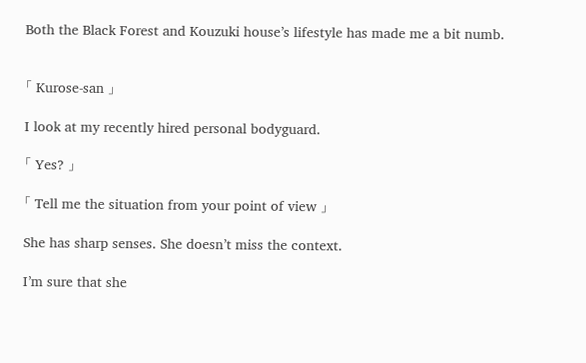Both the Black Forest and Kouzuki house’s lifestyle has made me a bit numb.


「 Kurose-san 」

I look at my recently hired personal bodyguard.

「 Yes? 」

「 Tell me the situation from your point of view 」

She has sharp senses. She doesn’t miss the context.

I’m sure that she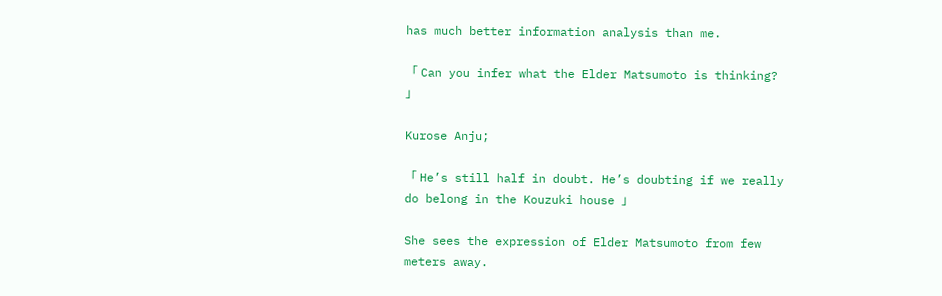has much better information analysis than me.

「 Can you infer what the Elder Matsumoto is thinking? 」

Kurose Anju;

「 He’s still half in doubt. He’s doubting if we really do belong in the Kouzuki house 」

She sees the expression of Elder Matsumoto from few meters away.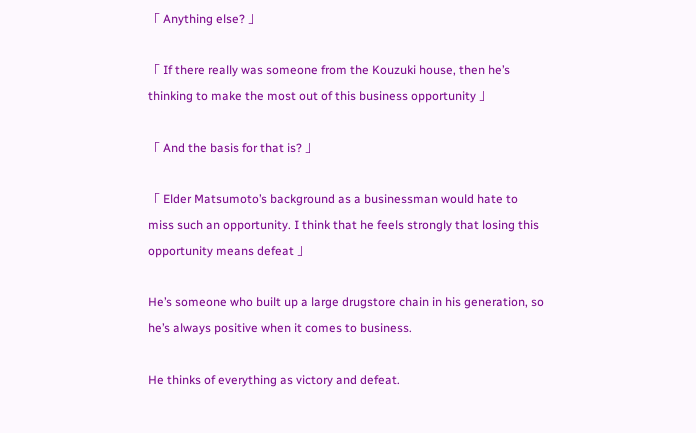「 Anything else? 」

「 If there really was someone from the Kouzuki house, then he’s thinking to make the most out of this business opportunity 」

「 And the basis for that is? 」

「 Elder Matsumoto’s background as a businessman would hate to miss such an opportunity. I think that he feels strongly that losing this opportunity means defeat 」

He’s someone who built up a large drugstore chain in his generation, so he’s always positive when it comes to business.

He thinks of everything as victory and defeat.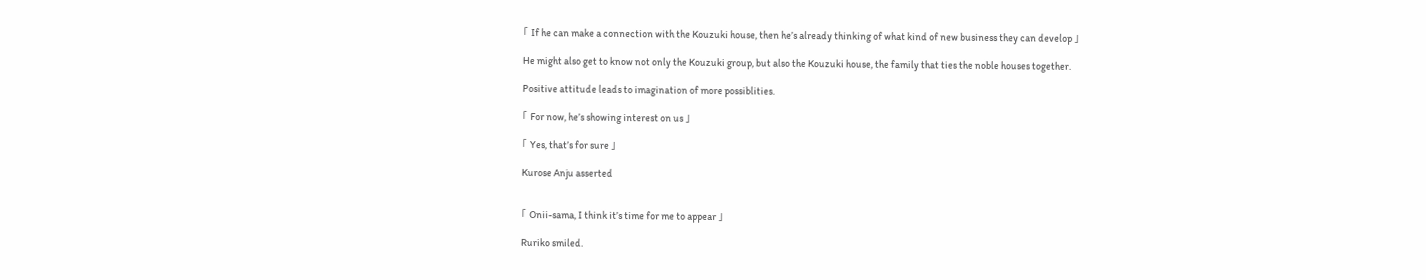「 If he can make a connection with the Kouzuki house, then he’s already thinking of what kind of new business they can develop 」

He might also get to know not only the Kouzuki group, but also the Kouzuki house, the family that ties the noble houses together.

Positive attitude leads to imagination of more possiblities.

「 For now, he’s showing interest on us 」

「 Yes, that’s for sure 」

Kurose Anju asserted


「 Onii-sama, I think it’s time for me to appear 」

Ruriko smiled.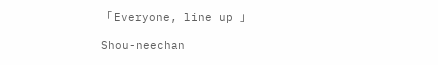「 Everyone, line up 」

Shou-neechan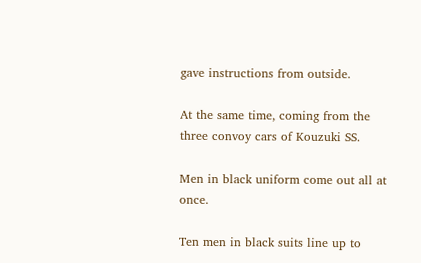gave instructions from outside.

At the same time, coming from the three convoy cars of Kouzuki SS.

Men in black uniform come out all at once.

Ten men in black suits line up to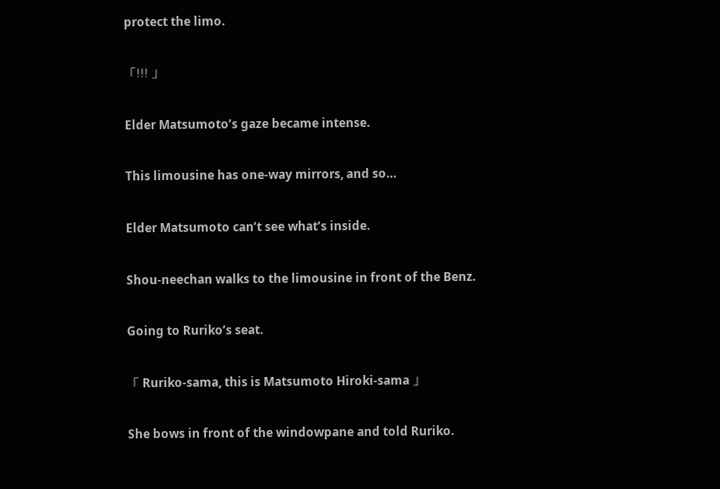protect the limo.

「!!! 」

Elder Matsumoto’s gaze became intense.

This limousine has one-way mirrors, and so…

Elder Matsumoto can’t see what’s inside.

Shou-neechan walks to the limousine in front of the Benz.

Going to Ruriko’s seat.

「 Ruriko-sama, this is Matsumoto Hiroki-sama 」

She bows in front of the windowpane and told Ruriko.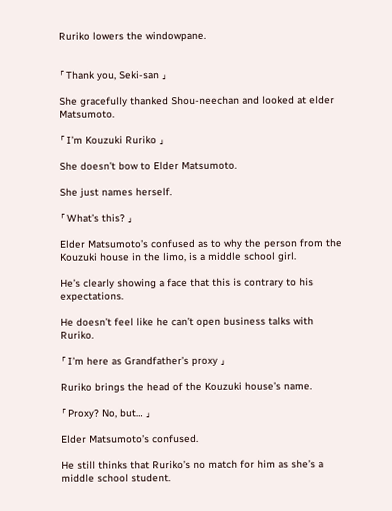Ruriko lowers the windowpane.


「 Thank you, Seki-san 」

She gracefully thanked Shou-neechan and looked at elder Matsumoto.

「 I’m Kouzuki Ruriko 」

She doesn’t bow to Elder Matsumoto.

She just names herself.

「 What’s this? 」

Elder Matsumoto’s confused as to why the person from the Kouzuki house in the limo, is a middle school girl.

He’s clearly showing a face that this is contrary to his expectations.

He doesn’t feel like he can’t open business talks with Ruriko.

「 I’m here as Grandfather’s proxy 」

Ruriko brings the head of the Kouzuki house’s name.

「 Proxy? No, but… 」

Elder Matsumoto’s confused.

He still thinks that Ruriko’s no match for him as she’s a middle school student.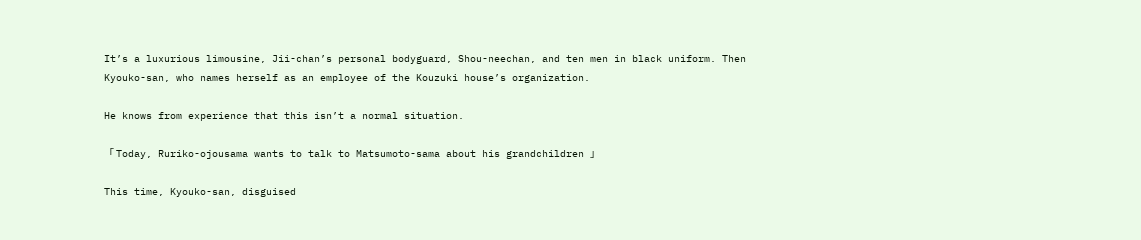It’s a luxurious limousine, Jii-chan’s personal bodyguard, Shou-neechan, and ten men in black uniform. Then Kyouko-san, who names herself as an employee of the Kouzuki house’s organization.

He knows from experience that this isn’t a normal situation.

「 Today, Ruriko-ojousama wants to talk to Matsumoto-sama about his grandchildren 」

This time, Kyouko-san, disguised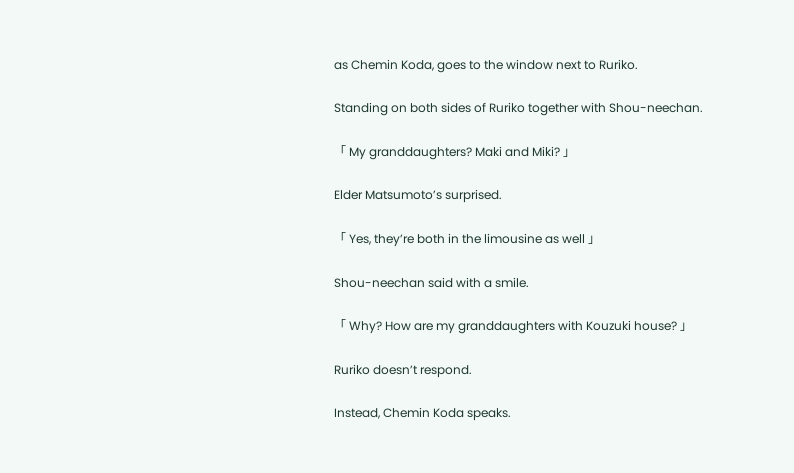as Chemin Koda, goes to the window next to Ruriko.

Standing on both sides of Ruriko together with Shou-neechan.

「 My granddaughters? Maki and Miki? 」

Elder Matsumoto’s surprised.

「 Yes, they’re both in the limousine as well 」

Shou-neechan said with a smile.

「 Why? How are my granddaughters with Kouzuki house? 」

Ruriko doesn’t respond.

Instead, Chemin Koda speaks.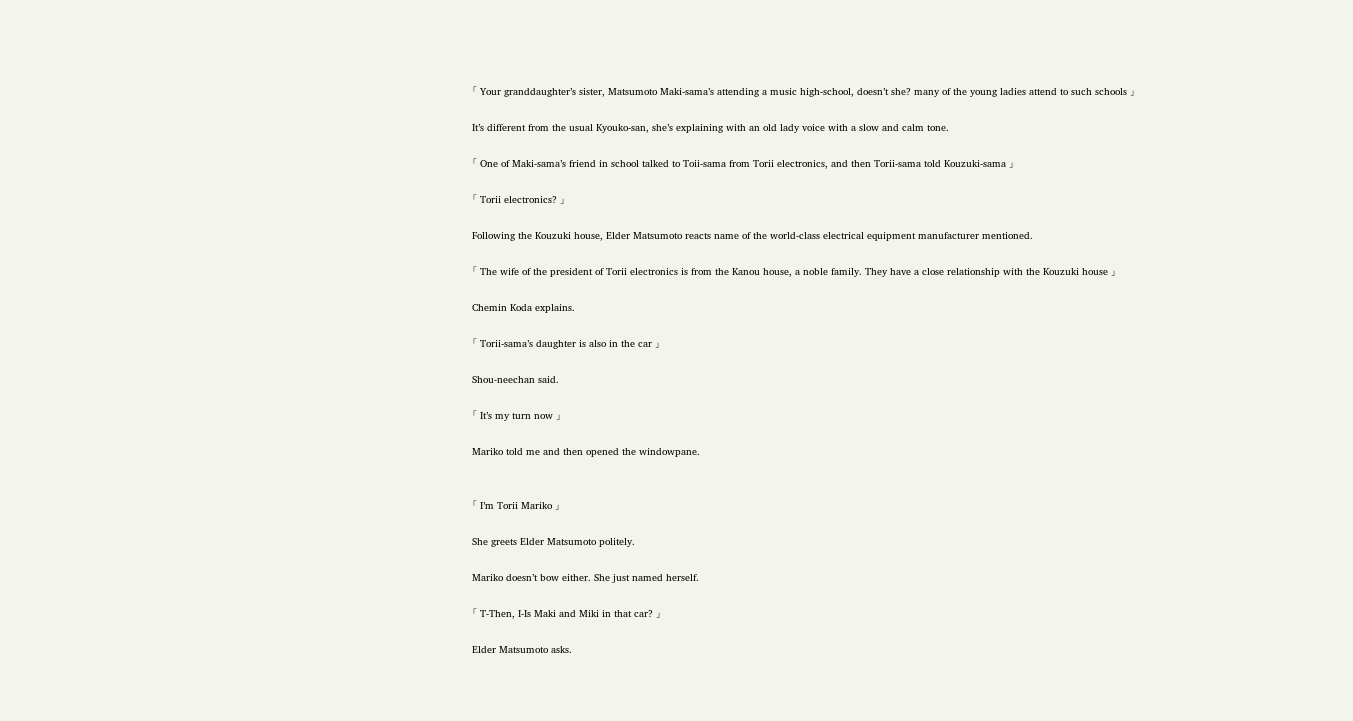「 Your granddaughter’s sister, Matsumoto Maki-sama’s attending a music high-school, doesn’t she? many of the young ladies attend to such schools 」

It’s different from the usual Kyouko-san, she’s explaining with an old lady voice with a slow and calm tone.

「 One of Maki-sama’s friend in school talked to Toii-sama from Torii electronics, and then Torii-sama told Kouzuki-sama 」

「 Torii electronics? 」

Following the Kouzuki house, Elder Matsumoto reacts name of the world-class electrical equipment manufacturer mentioned.

「 The wife of the president of Torii electronics is from the Kanou house, a noble family. They have a close relationship with the Kouzuki house 」

Chemin Koda explains.

「 Torii-sama’s daughter is also in the car 」

Shou-neechan said.

「 It’s my turn now 」

Mariko told me and then opened the windowpane.


「 I’m Torii Mariko 」

She greets Elder Matsumoto politely.

Mariko doesn’t bow either. She just named herself.

「 T-Then, I-Is Maki and Miki in that car? 」

Elder Matsumoto asks.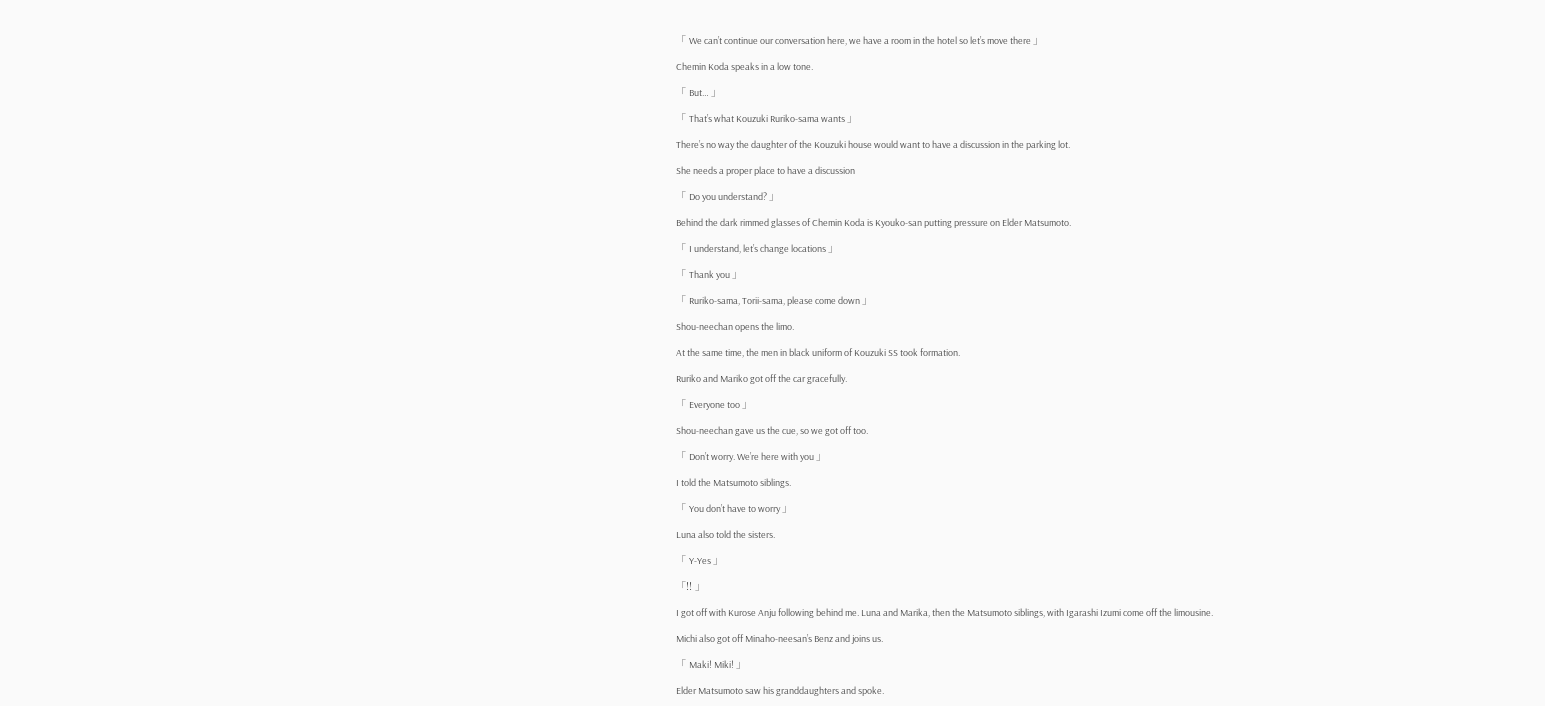「 We can’t continue our conversation here, we have a room in the hotel so let’s move there 」

Chemin Koda speaks in a low tone.

「 But… 」

「 That’s what Kouzuki Ruriko-sama wants 」

There’s no way the daughter of the Kouzuki house would want to have a discussion in the parking lot.

She needs a proper place to have a discussion

「 Do you understand? 」

Behind the dark rimmed glasses of Chemin Koda is Kyouko-san putting pressure on Elder Matsumoto.

「 I understand, let’s change locations 」

「 Thank you 」

「 Ruriko-sama, Torii-sama, please come down 」

Shou-neechan opens the limo.

At the same time, the men in black uniform of Kouzuki SS took formation.

Ruriko and Mariko got off the car gracefully.

「 Everyone too 」

Shou-neechan gave us the cue, so we got off too.

「 Don’t worry. We’re here with you 」

I told the Matsumoto siblings.

「 You don’t have to worry 」

Luna also told the sisters.

「 Y-Yes 」

「!! 」

I got off with Kurose Anju following behind me. Luna and Marika, then the Matsumoto siblings, with Igarashi Izumi come off the limousine.

Michi also got off Minaho-neesan’s Benz and joins us.

「 Maki! Miki! 」

Elder Matsumoto saw his granddaughters and spoke.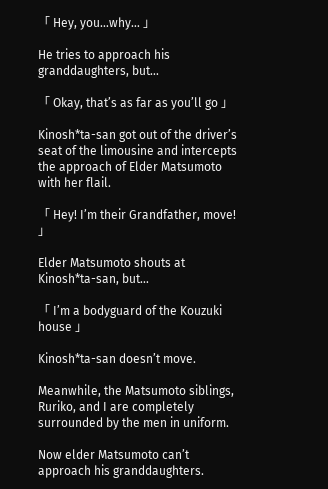「 Hey, you…why… 」

He tries to approach his granddaughters, but…

「 Okay, that’s as far as you’ll go 」

Kinosh*ta-san got out of the driver’s seat of the limousine and intercepts the approach of Elder Matsumoto with her flail.

「 Hey! I’m their Grandfather, move! 」

Elder Matsumoto shouts at Kinosh*ta-san, but…

「 I’m a bodyguard of the Kouzuki house 」

Kinosh*ta-san doesn’t move.

Meanwhile, the Matsumoto siblings, Ruriko, and I are completely surrounded by the men in uniform.

Now elder Matsumoto can’t approach his granddaughters.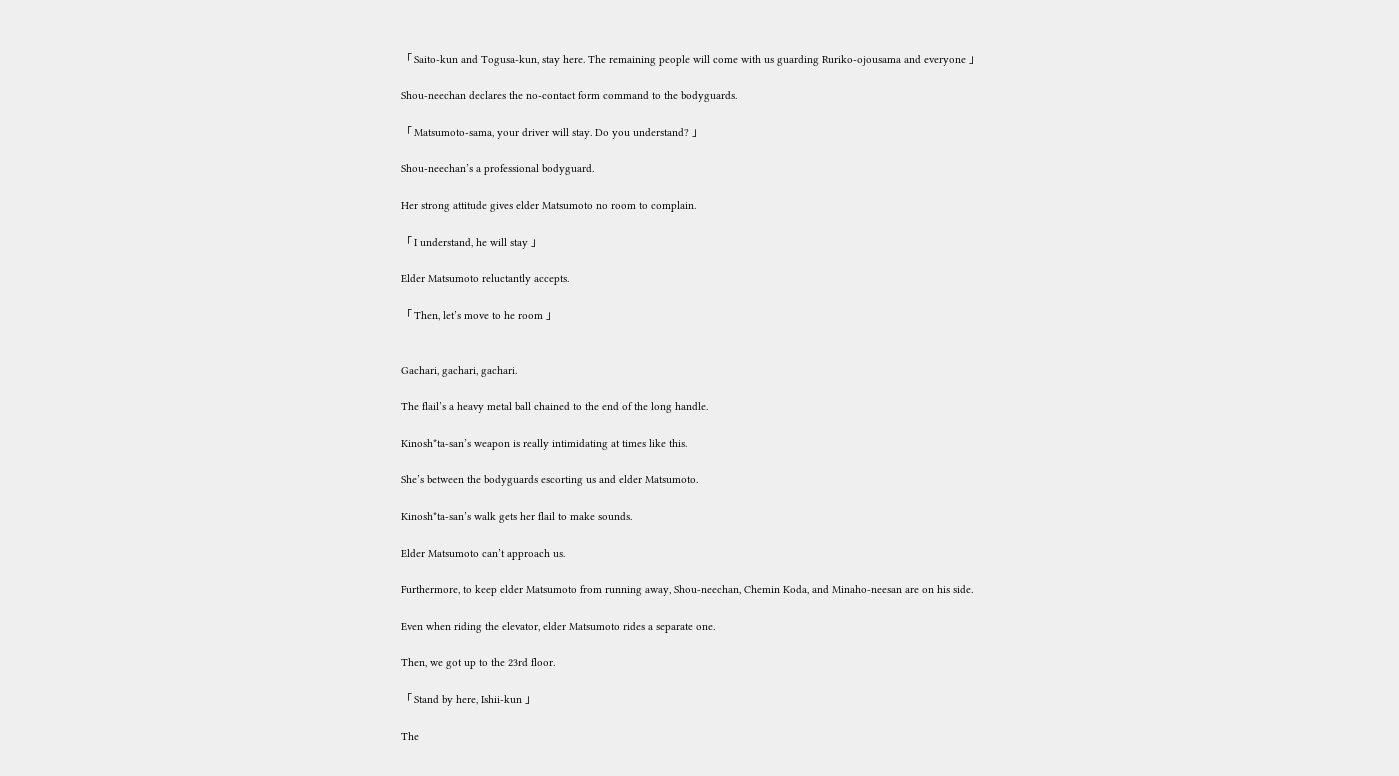「 Saito-kun and Togusa-kun, stay here. The remaining people will come with us guarding Ruriko-ojousama and everyone 」

Shou-neechan declares the no-contact form command to the bodyguards.

「 Matsumoto-sama, your driver will stay. Do you understand? 」

Shou-neechan’s a professional bodyguard.

Her strong attitude gives elder Matsumoto no room to complain.

「 I understand, he will stay 」

Elder Matsumoto reluctantly accepts.

「 Then, let’s move to he room 」


Gachari, gachari, gachari.

The flail’s a heavy metal ball chained to the end of the long handle.

Kinosh*ta-san’s weapon is really intimidating at times like this.

She’s between the bodyguards escorting us and elder Matsumoto.

Kinosh*ta-san’s walk gets her flail to make sounds.

Elder Matsumoto can’t approach us.

Furthermore, to keep elder Matsumoto from running away, Shou-neechan, Chemin Koda, and Minaho-neesan are on his side.

Even when riding the elevator, elder Matsumoto rides a separate one.

Then, we got up to the 23rd floor.

「 Stand by here, Ishii-kun 」

The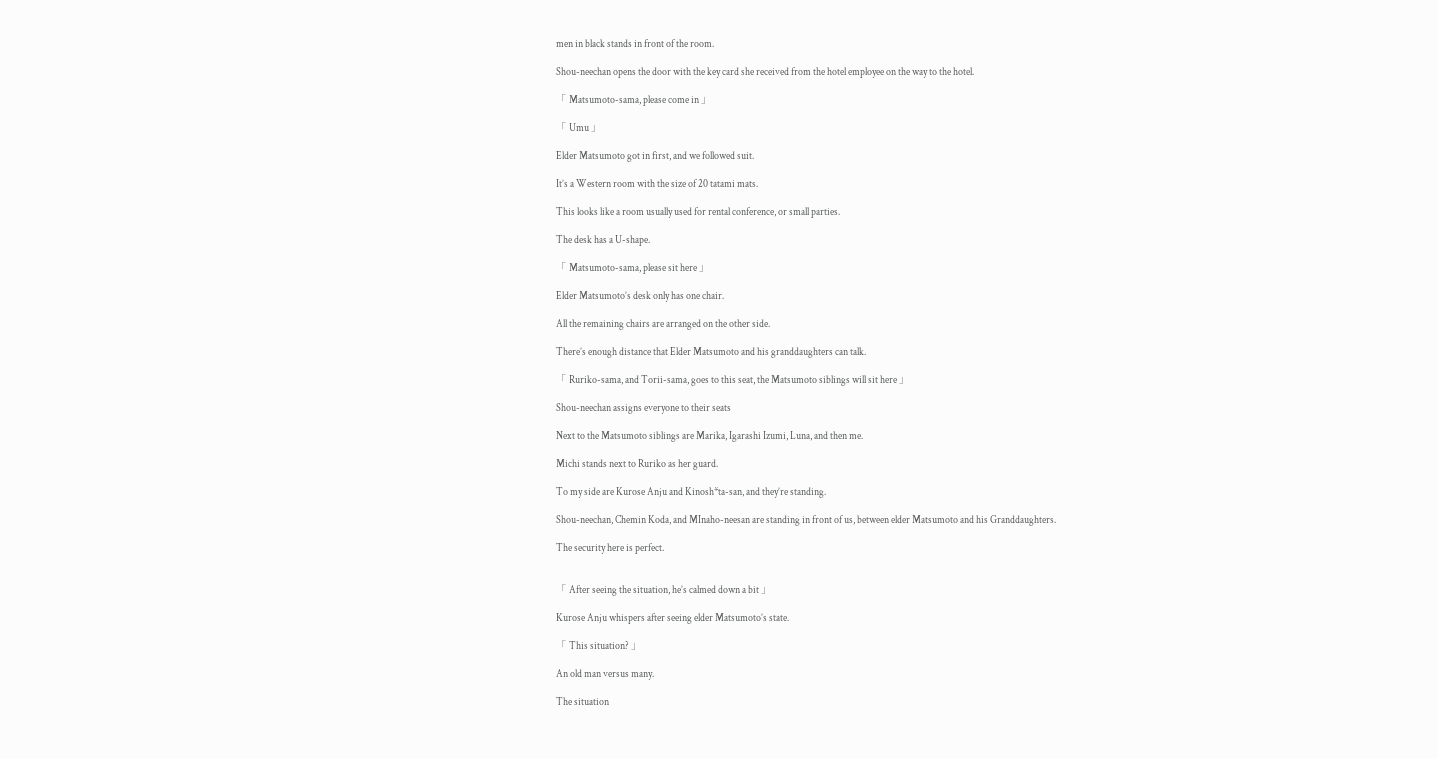men in black stands in front of the room.

Shou-neechan opens the door with the key card she received from the hotel employee on the way to the hotel.

「 Matsumoto-sama, please come in 」

「 Umu 」

Elder Matsumoto got in first, and we followed suit.

It’s a Western room with the size of 20 tatami mats.

This looks like a room usually used for rental conference, or small parties.

The desk has a U-shape.

「 Matsumoto-sama, please sit here 」

Elder Matsumoto’s desk only has one chair.

All the remaining chairs are arranged on the other side.

There’s enough distance that Elder Matsumoto and his granddaughters can talk.

「 Ruriko-sama, and Torii-sama, goes to this seat, the Matsumoto siblings will sit here 」

Shou-neechan assigns everyone to their seats

Next to the Matsumoto siblings are Marika, Igarashi Izumi, Luna, and then me.

Michi stands next to Ruriko as her guard.

To my side are Kurose Anju and Kinosh*ta-san, and they’re standing.

Shou-neechan, Chemin Koda, and MInaho-neesan are standing in front of us, between elder Matsumoto and his Granddaughters.

The security here is perfect.


「 After seeing the situation, he’s calmed down a bit 」

Kurose Anju whispers after seeing elder Matsumoto’s state.

「 This situation? 」

An old man versus many.

The situation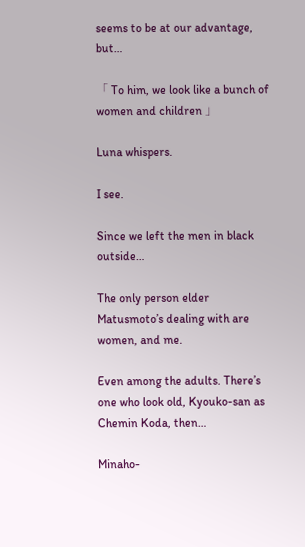seems to be at our advantage, but…

「 To him, we look like a bunch of women and children 」

Luna whispers.

I see.

Since we left the men in black outside…

The only person elder Matusmoto’s dealing with are women, and me.

Even among the adults. There’s one who look old, Kyouko-san as Chemin Koda, then…

Minaho-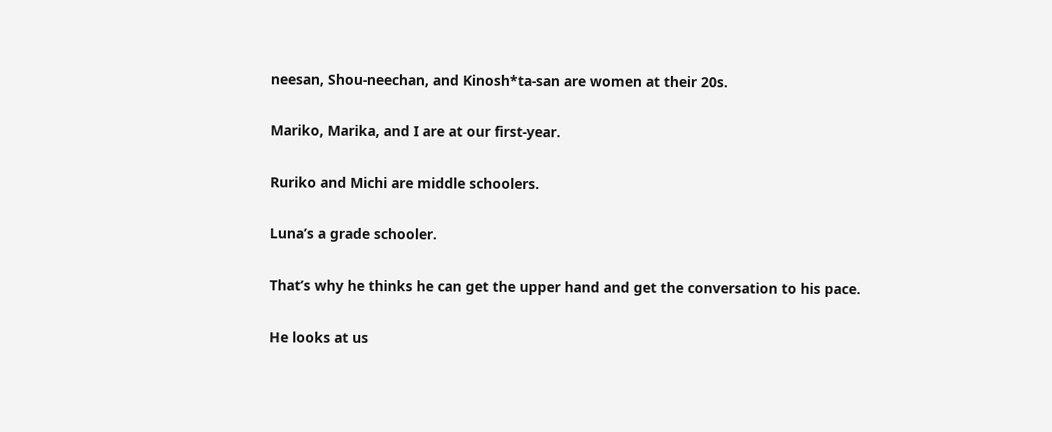neesan, Shou-neechan, and Kinosh*ta-san are women at their 20s.

Mariko, Marika, and I are at our first-year.

Ruriko and Michi are middle schoolers.

Luna’s a grade schooler.

That’s why he thinks he can get the upper hand and get the conversation to his pace.

He looks at us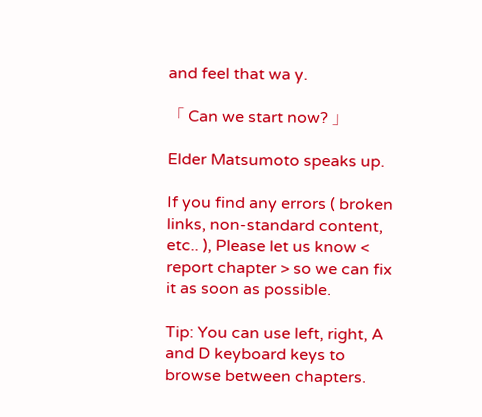and feel that wa y.

「 Can we start now? 」

Elder Matsumoto speaks up.

If you find any errors ( broken links, non-standard content, etc.. ), Please let us know < report chapter > so we can fix it as soon as possible.

Tip: You can use left, right, A and D keyboard keys to browse between chapters.